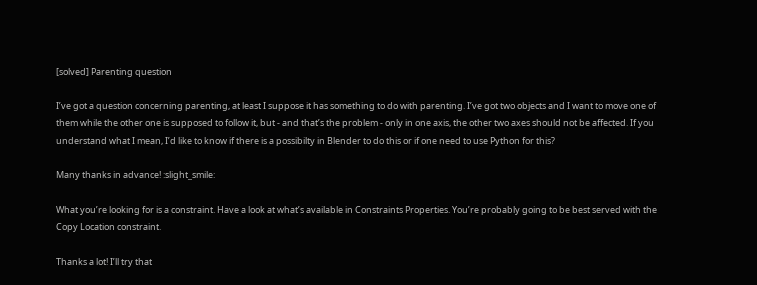[solved] Parenting question

I’ve got a question concerning parenting, at least I suppose it has something to do with parenting. I’ve got two objects and I want to move one of them while the other one is supposed to follow it, but - and that’s the problem - only in one axis, the other two axes should not be affected. If you understand what I mean, I’d like to know if there is a possibilty in Blender to do this or if one need to use Python for this?

Many thanks in advance! :slight_smile:

What you’re looking for is a constraint. Have a look at what’s available in Constraints Properties. You’re probably going to be best served with the Copy Location constraint.

Thanks a lot! I’ll try that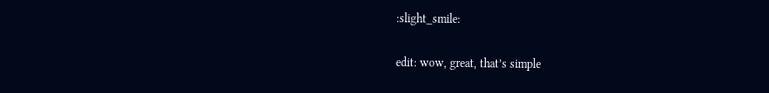:slight_smile:

edit: wow, great, that’s simple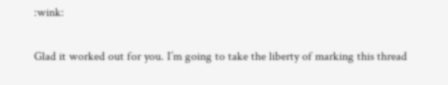:wink:

Glad it worked out for you. I’m going to take the liberty of marking this thread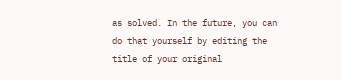as solved. In the future, you can do that yourself by editing the title of your original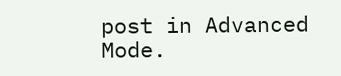post in Advanced Mode.